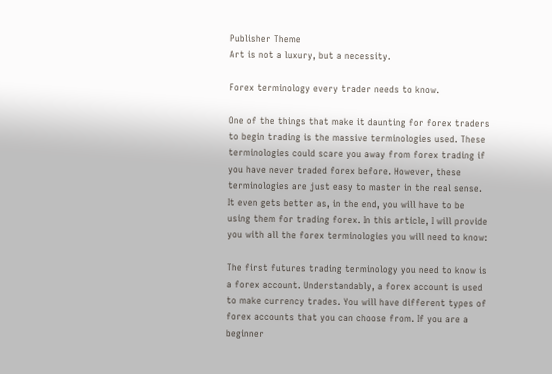Publisher Theme
Art is not a luxury, but a necessity.

Forex terminology every trader needs to know.

One of the things that make it daunting for forex traders to begin trading is the massive terminologies used. These terminologies could scare you away from forex trading if you have never traded forex before. However, these terminologies are just easy to master in the real sense. It even gets better as, in the end, you will have to be using them for trading forex. In this article, I will provide you with all the forex terminologies you will need to know:

The first futures trading terminology you need to know is a forex account. Understandably, a forex account is used to make currency trades. You will have different types of forex accounts that you can choose from. If you are a beginner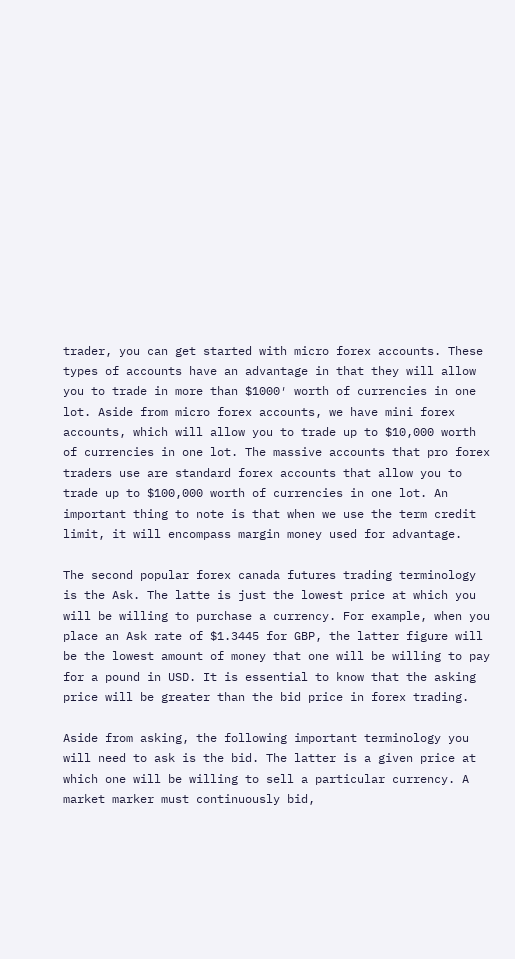trader, you can get started with micro forex accounts. These types of accounts have an advantage in that they will allow you to trade in more than $1000′ worth of currencies in one lot. Aside from micro forex accounts, we have mini forex accounts, which will allow you to trade up to $10,000 worth of currencies in one lot. The massive accounts that pro forex traders use are standard forex accounts that allow you to trade up to $100,000 worth of currencies in one lot. An important thing to note is that when we use the term credit limit, it will encompass margin money used for advantage.

The second popular forex canada futures trading terminology is the Ask. The latte is just the lowest price at which you will be willing to purchase a currency. For example, when you place an Ask rate of $1.3445 for GBP, the latter figure will be the lowest amount of money that one will be willing to pay for a pound in USD. It is essential to know that the asking price will be greater than the bid price in forex trading.

Aside from asking, the following important terminology you will need to ask is the bid. The latter is a given price at which one will be willing to sell a particular currency. A market marker must continuously bid,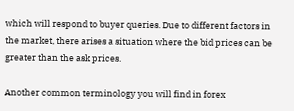which will respond to buyer queries. Due to different factors in the market, there arises a situation where the bid prices can be greater than the ask prices.

Another common terminology you will find in forex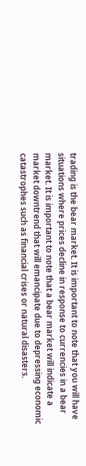trading is the bear market. It is important to note that you will have situations where prices decline in response to currencies in a bear market. It is important to note that a bear market will indicate a market downtrend that will emancipate due to depressing economic catastrophes such as financial crises or natural disasters.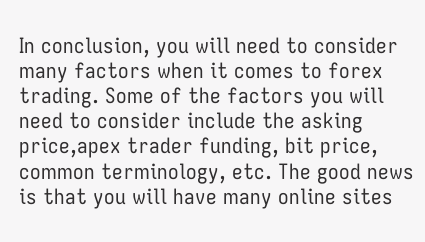In conclusion, you will need to consider many factors when it comes to forex trading. Some of the factors you will need to consider include the asking price,apex trader funding, bit price, common terminology, etc. The good news is that you will have many online sites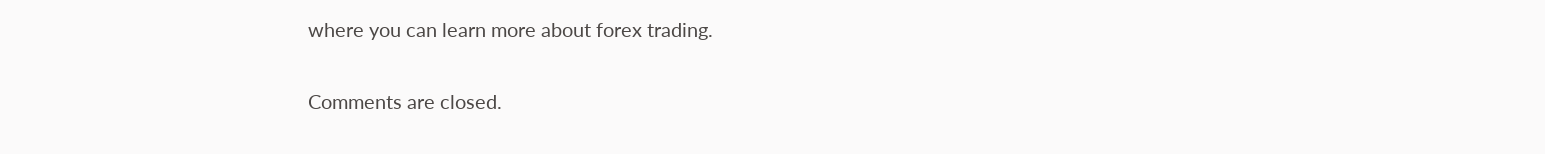where you can learn more about forex trading.

Comments are closed.